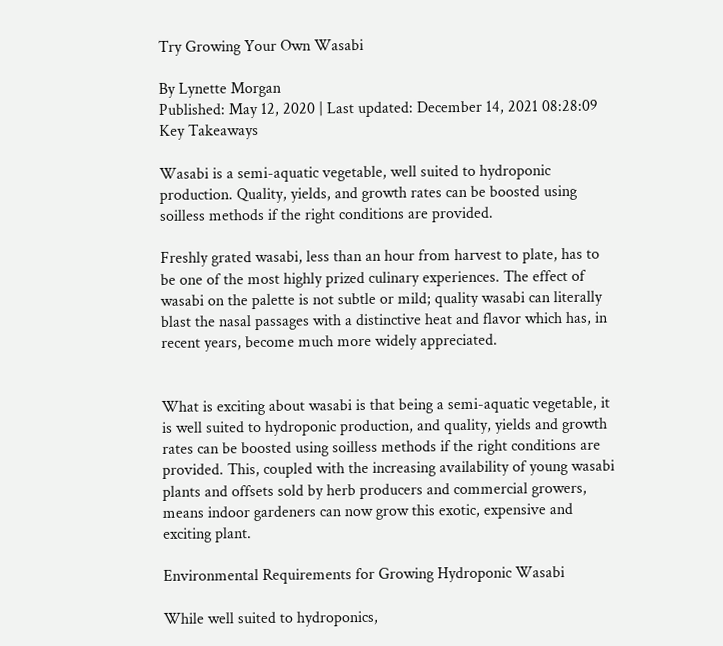Try Growing Your Own Wasabi

By Lynette Morgan
Published: May 12, 2020 | Last updated: December 14, 2021 08:28:09
Key Takeaways

Wasabi is a semi-aquatic vegetable, well suited to hydroponic production. Quality, yields, and growth rates can be boosted using soilless methods if the right conditions are provided.

Freshly grated wasabi, less than an hour from harvest to plate, has to be one of the most highly prized culinary experiences. The effect of wasabi on the palette is not subtle or mild; quality wasabi can literally blast the nasal passages with a distinctive heat and flavor which has, in recent years, become much more widely appreciated.


What is exciting about wasabi is that being a semi-aquatic vegetable, it is well suited to hydroponic production, and quality, yields and growth rates can be boosted using soilless methods if the right conditions are provided. This, coupled with the increasing availability of young wasabi plants and offsets sold by herb producers and commercial growers, means indoor gardeners can now grow this exotic, expensive and exciting plant.

Environmental Requirements for Growing Hydroponic Wasabi

While well suited to hydroponics,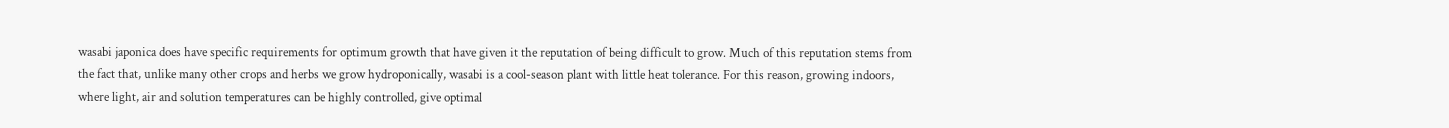wasabi japonica does have specific requirements for optimum growth that have given it the reputation of being difficult to grow. Much of this reputation stems from the fact that, unlike many other crops and herbs we grow hydroponically, wasabi is a cool-season plant with little heat tolerance. For this reason, growing indoors, where light, air and solution temperatures can be highly controlled, give optimal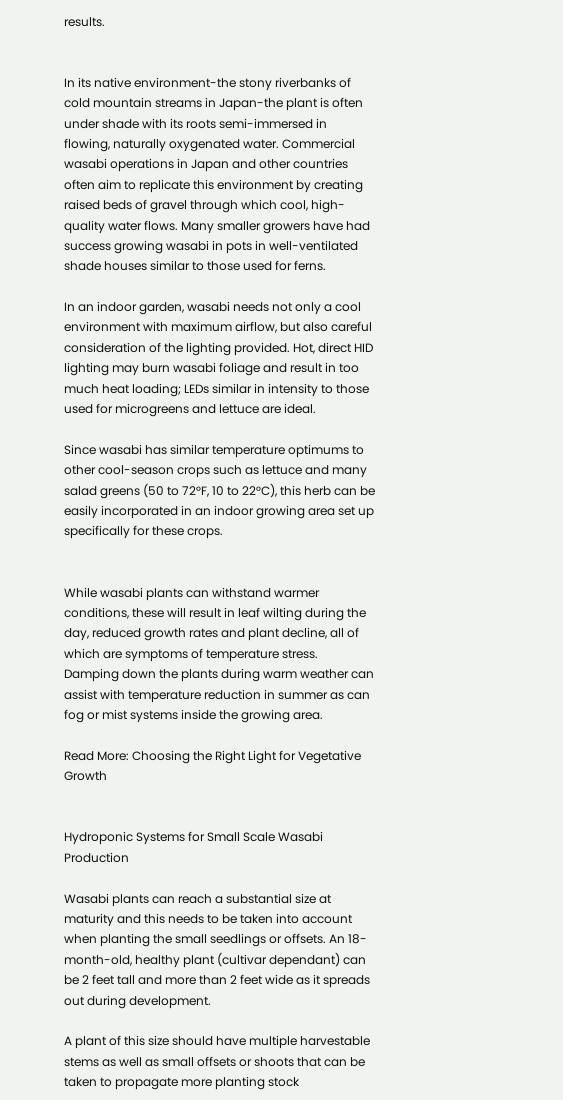results.


In its native environment-the stony riverbanks of cold mountain streams in Japan-the plant is often under shade with its roots semi-immersed in flowing, naturally oxygenated water. Commercial wasabi operations in Japan and other countries often aim to replicate this environment by creating raised beds of gravel through which cool, high-quality water flows. Many smaller growers have had success growing wasabi in pots in well-ventilated shade houses similar to those used for ferns.

In an indoor garden, wasabi needs not only a cool environment with maximum airflow, but also careful consideration of the lighting provided. Hot, direct HID lighting may burn wasabi foliage and result in too much heat loading; LEDs similar in intensity to those used for microgreens and lettuce are ideal.

Since wasabi has similar temperature optimums to other cool-season crops such as lettuce and many salad greens (50 to 72°F, 10 to 22°C), this herb can be easily incorporated in an indoor growing area set up specifically for these crops.


While wasabi plants can withstand warmer conditions, these will result in leaf wilting during the day, reduced growth rates and plant decline, all of which are symptoms of temperature stress. Damping down the plants during warm weather can assist with temperature reduction in summer as can fog or mist systems inside the growing area.

Read More: Choosing the Right Light for Vegetative Growth


Hydroponic Systems for Small Scale Wasabi Production

Wasabi plants can reach a substantial size at maturity and this needs to be taken into account when planting the small seedlings or offsets. An 18-month-old, healthy plant (cultivar dependant) can be 2 feet tall and more than 2 feet wide as it spreads out during development.

A plant of this size should have multiple harvestable stems as well as small offsets or shoots that can be taken to propagate more planting stock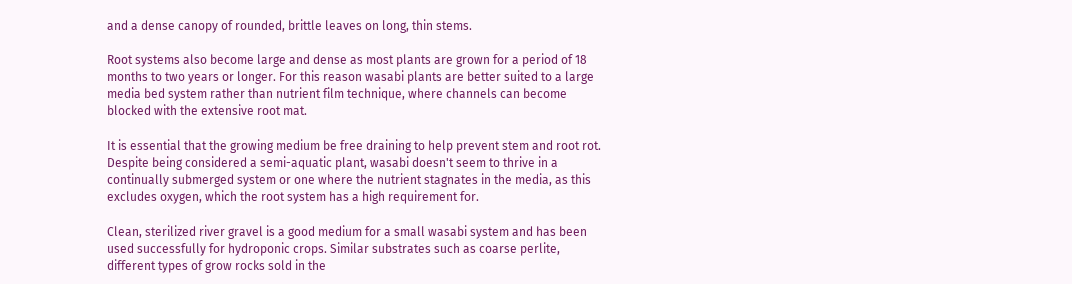and a dense canopy of rounded, brittle leaves on long, thin stems.

Root systems also become large and dense as most plants are grown for a period of 18 months to two years or longer. For this reason wasabi plants are better suited to a large media bed system rather than nutrient film technique, where channels can become blocked with the extensive root mat.

It is essential that the growing medium be free draining to help prevent stem and root rot. Despite being considered a semi-aquatic plant, wasabi doesn't seem to thrive in a continually submerged system or one where the nutrient stagnates in the media, as this excludes oxygen, which the root system has a high requirement for.

Clean, sterilized river gravel is a good medium for a small wasabi system and has been used successfully for hydroponic crops. Similar substrates such as coarse perlite, different types of grow rocks sold in the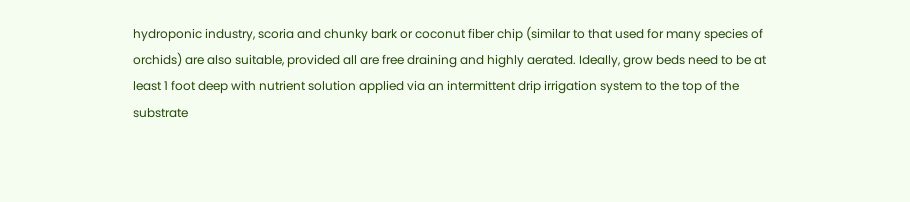hydroponic industry, scoria and chunky bark or coconut fiber chip (similar to that used for many species of orchids) are also suitable, provided all are free draining and highly aerated. Ideally, grow beds need to be at least 1 foot deep with nutrient solution applied via an intermittent drip irrigation system to the top of the substrate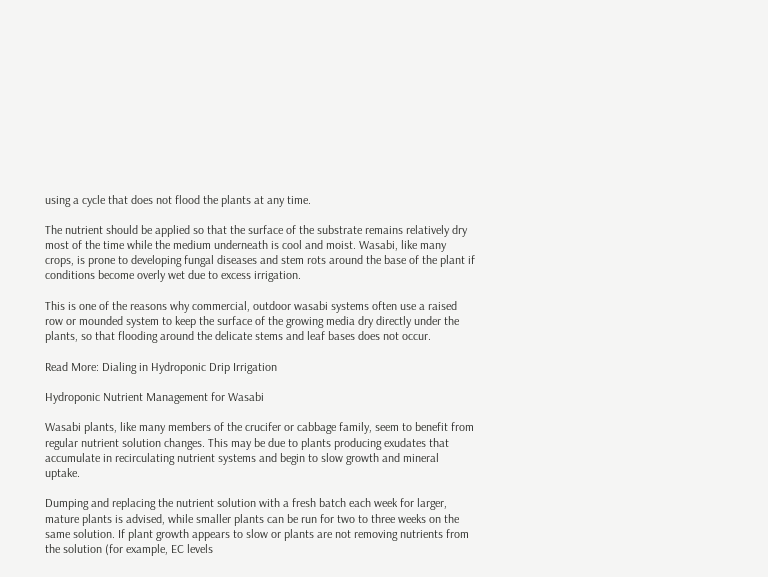using a cycle that does not flood the plants at any time.

The nutrient should be applied so that the surface of the substrate remains relatively dry most of the time while the medium underneath is cool and moist. Wasabi, like many crops, is prone to developing fungal diseases and stem rots around the base of the plant if conditions become overly wet due to excess irrigation.

This is one of the reasons why commercial, outdoor wasabi systems often use a raised row or mounded system to keep the surface of the growing media dry directly under the plants, so that flooding around the delicate stems and leaf bases does not occur.

Read More: Dialing in Hydroponic Drip Irrigation

Hydroponic Nutrient Management for Wasabi

Wasabi plants, like many members of the crucifer or cabbage family, seem to benefit from regular nutrient solution changes. This may be due to plants producing exudates that accumulate in recirculating nutrient systems and begin to slow growth and mineral uptake.

Dumping and replacing the nutrient solution with a fresh batch each week for larger, mature plants is advised, while smaller plants can be run for two to three weeks on the same solution. If plant growth appears to slow or plants are not removing nutrients from the solution (for example, EC levels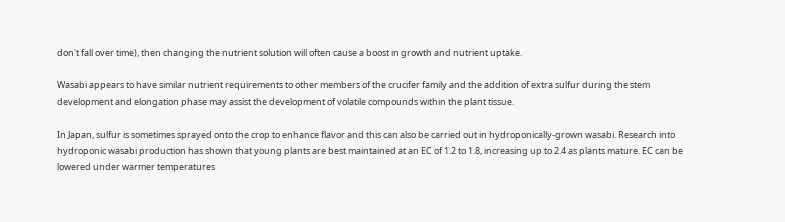don't fall over time), then changing the nutrient solution will often cause a boost in growth and nutrient uptake.

Wasabi appears to have similar nutrient requirements to other members of the crucifer family and the addition of extra sulfur during the stem development and elongation phase may assist the development of volatile compounds within the plant tissue.

In Japan, sulfur is sometimes sprayed onto the crop to enhance flavor and this can also be carried out in hydroponically-grown wasabi. Research into hydroponic wasabi production has shown that young plants are best maintained at an EC of 1.2 to 1.8, increasing up to 2.4 as plants mature. EC can be lowered under warmer temperatures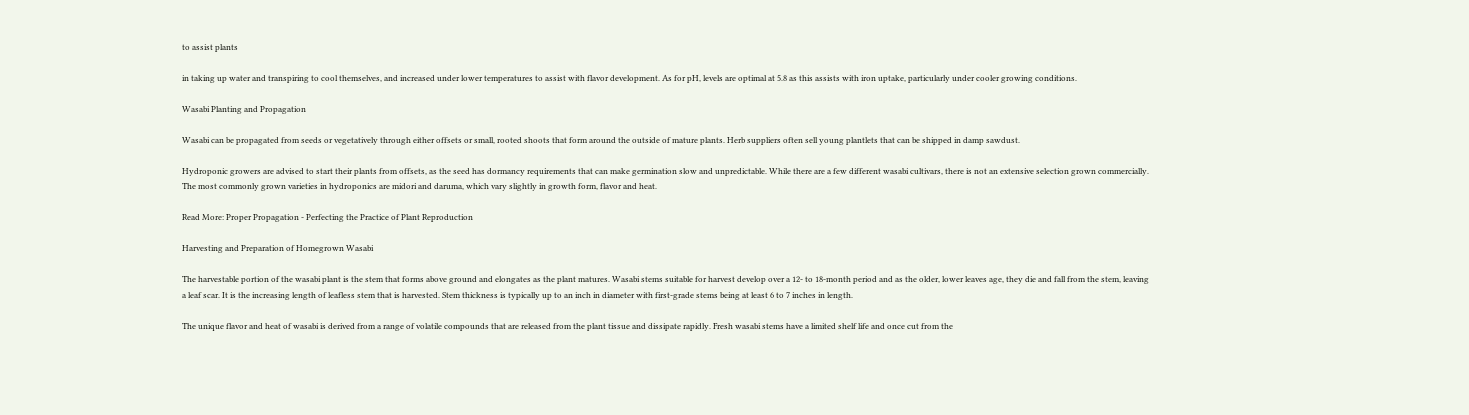to assist plants

in taking up water and transpiring to cool themselves, and increased under lower temperatures to assist with flavor development. As for pH, levels are optimal at 5.8 as this assists with iron uptake, particularly under cooler growing conditions.

Wasabi Planting and Propagation

Wasabi can be propagated from seeds or vegetatively through either offsets or small, rooted shoots that form around the outside of mature plants. Herb suppliers often sell young plantlets that can be shipped in damp sawdust.

Hydroponic growers are advised to start their plants from offsets, as the seed has dormancy requirements that can make germination slow and unpredictable. While there are a few different wasabi cultivars, there is not an extensive selection grown commercially. The most commonly grown varieties in hydroponics are midori and daruma, which vary slightly in growth form, flavor and heat.

Read More: Proper Propagation - Perfecting the Practice of Plant Reproduction

Harvesting and Preparation of Homegrown Wasabi

The harvestable portion of the wasabi plant is the stem that forms above ground and elongates as the plant matures. Wasabi stems suitable for harvest develop over a 12- to 18-month period and as the older, lower leaves age, they die and fall from the stem, leaving a leaf scar. It is the increasing length of leafless stem that is harvested. Stem thickness is typically up to an inch in diameter with first-grade stems being at least 6 to 7 inches in length.

The unique flavor and heat of wasabi is derived from a range of volatile compounds that are released from the plant tissue and dissipate rapidly. Fresh wasabi stems have a limited shelf life and once cut from the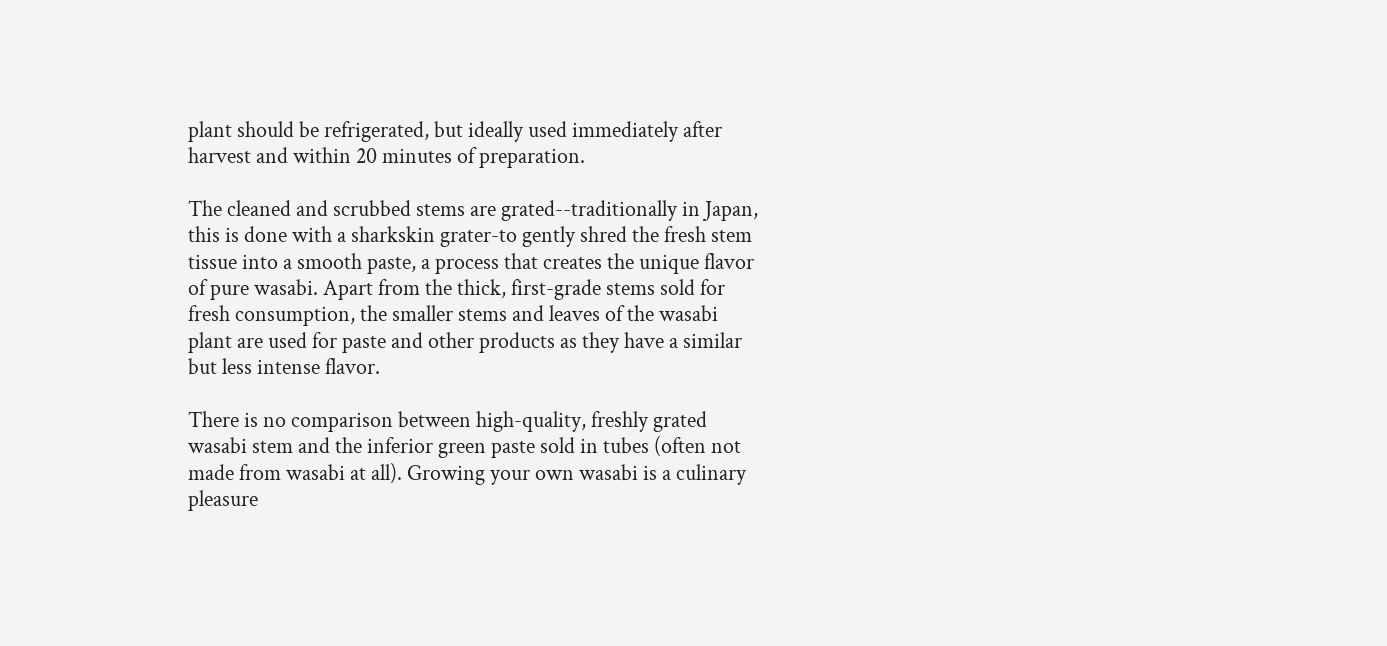plant should be refrigerated, but ideally used immediately after harvest and within 20 minutes of preparation.

The cleaned and scrubbed stems are grated--traditionally in Japan, this is done with a sharkskin grater-to gently shred the fresh stem tissue into a smooth paste, a process that creates the unique flavor of pure wasabi. Apart from the thick, first-grade stems sold for fresh consumption, the smaller stems and leaves of the wasabi plant are used for paste and other products as they have a similar but less intense flavor.

There is no comparison between high-quality, freshly grated wasabi stem and the inferior green paste sold in tubes (often not made from wasabi at all). Growing your own wasabi is a culinary pleasure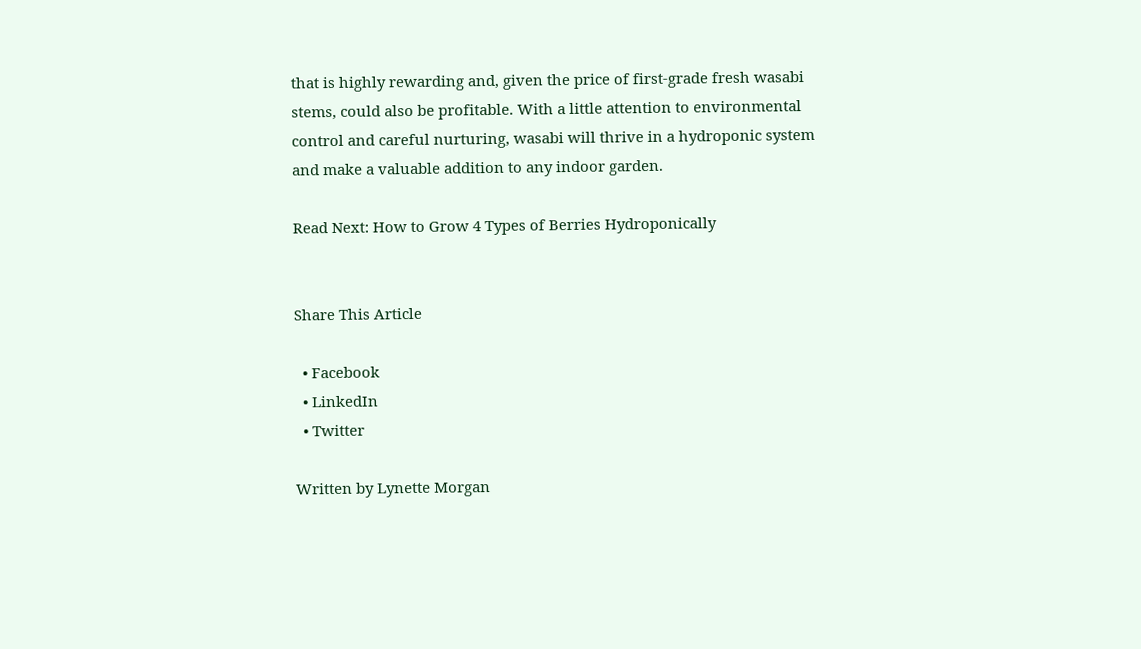that is highly rewarding and, given the price of first-grade fresh wasabi stems, could also be profitable. With a little attention to environmental control and careful nurturing, wasabi will thrive in a hydroponic system and make a valuable addition to any indoor garden.

Read Next: How to Grow 4 Types of Berries Hydroponically


Share This Article

  • Facebook
  • LinkedIn
  • Twitter

Written by Lynette Morgan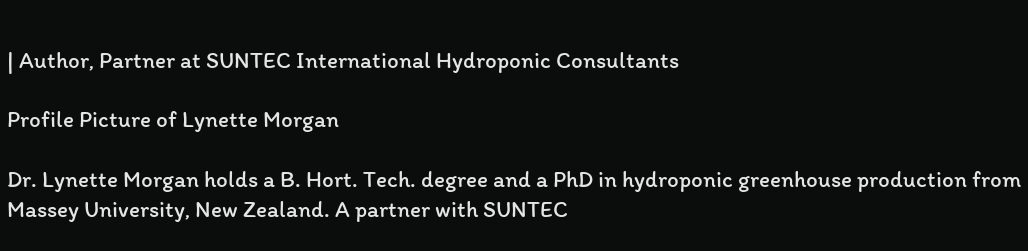| Author, Partner at SUNTEC International Hydroponic Consultants

Profile Picture of Lynette Morgan

Dr. Lynette Morgan holds a B. Hort. Tech. degree and a PhD in hydroponic greenhouse production from Massey University, New Zealand. A partner with SUNTEC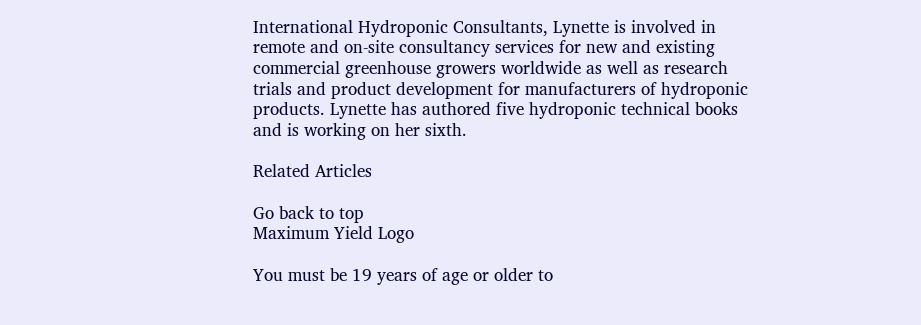International Hydroponic Consultants, Lynette is involved in remote and on-site consultancy services for new and existing commercial greenhouse growers worldwide as well as research trials and product development for manufacturers of hydroponic products. Lynette has authored five hydroponic technical books and is working on her sixth.

Related Articles

Go back to top
Maximum Yield Logo

You must be 19 years of age or older to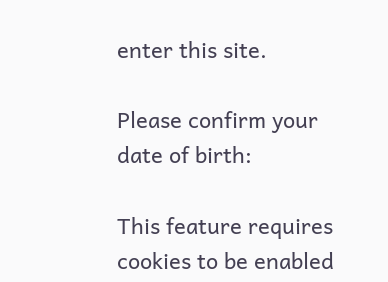enter this site.

Please confirm your date of birth:

This feature requires cookies to be enabled